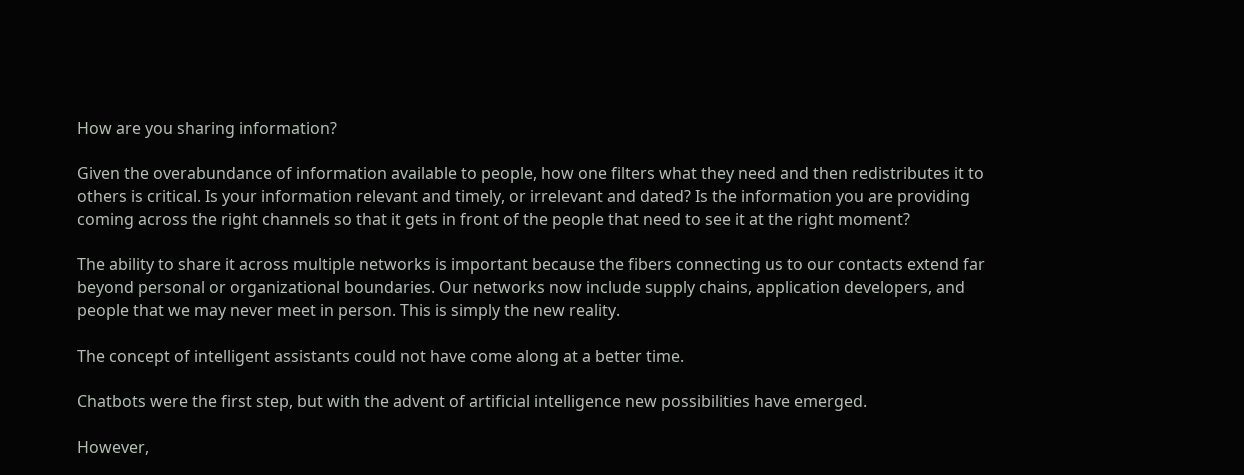How are you sharing information?

Given the overabundance of information available to people, how one filters what they need and then redistributes it to others is critical. Is your information relevant and timely, or irrelevant and dated? Is the information you are providing coming across the right channels so that it gets in front of the people that need to see it at the right moment?

The ability to share it across multiple networks is important because the fibers connecting us to our contacts extend far beyond personal or organizational boundaries. Our networks now include supply chains, application developers, and people that we may never meet in person. This is simply the new reality.

The concept of intelligent assistants could not have come along at a better time.

Chatbots were the first step, but with the advent of artificial intelligence new possibilities have emerged.

However,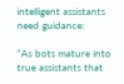intelligent assistants need guidance:

“As bots mature into true assistants that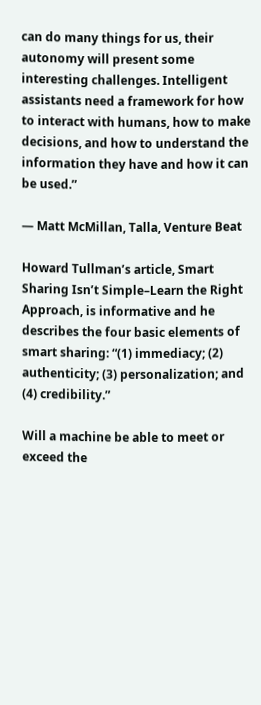can do many things for us, their autonomy will present some interesting challenges. Intelligent assistants need a framework for how to interact with humans, how to make decisions, and how to understand the information they have and how it can be used.”

— Matt McMillan, Talla, Venture Beat

Howard Tullman’s article, Smart Sharing Isn’t Simple–Learn the Right Approach, is informative and he describes the four basic elements of smart sharing: “(1) immediacy; (2) authenticity; (3) personalization; and (4) credibility.”

Will a machine be able to meet or exceed the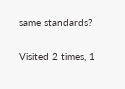same standards?

Visited 2 times, 1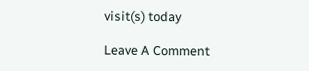visit(s) today

Leave A Comment